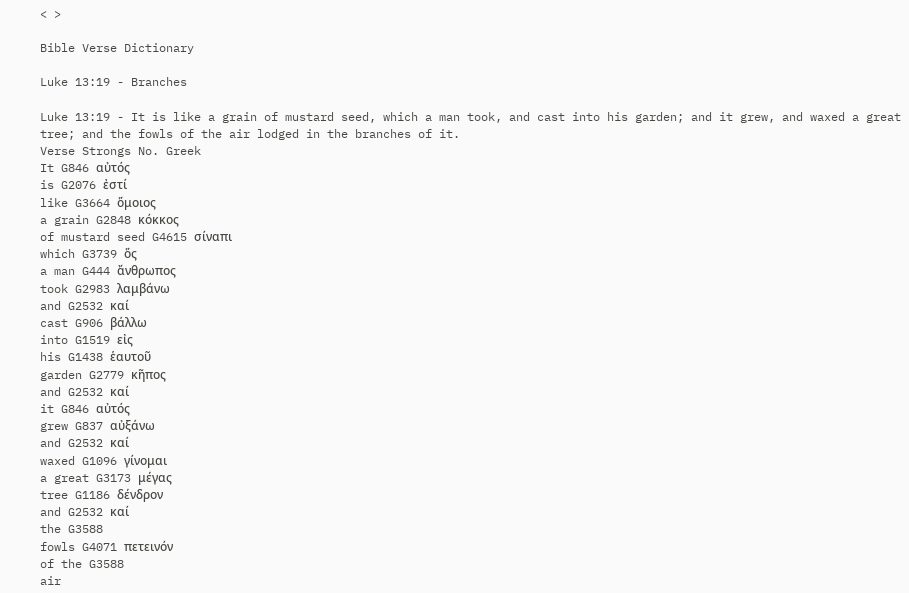< >

Bible Verse Dictionary

Luke 13:19 - Branches

Luke 13:19 - It is like a grain of mustard seed, which a man took, and cast into his garden; and it grew, and waxed a great tree; and the fowls of the air lodged in the branches of it.
Verse Strongs No. Greek
It G846 αὐτός
is G2076 ἐστί
like G3664 ὅμοιος
a grain G2848 κόκκος
of mustard seed G4615 σίναπι
which G3739 ὅς
a man G444 ἄνθρωπος
took G2983 λαμβάνω
and G2532 καί
cast G906 βάλλω
into G1519 εἰς
his G1438 ἑαυτοῦ
garden G2779 κῆπος
and G2532 καί
it G846 αὐτός
grew G837 αὐξάνω
and G2532 καί
waxed G1096 γίνομαι
a great G3173 μέγας
tree G1186 δένδρον
and G2532 καί
the G3588
fowls G4071 πετεινόν
of the G3588
air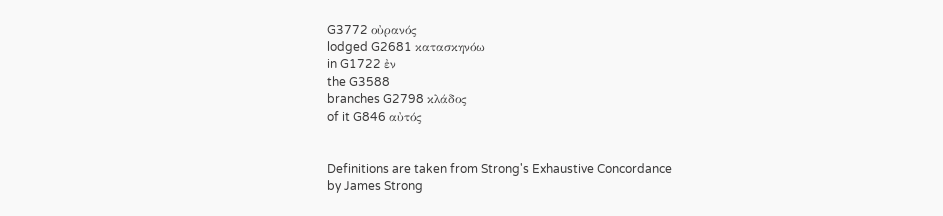G3772 οὐρανός
lodged G2681 κατασκηνόω
in G1722 ἐν
the G3588
branches G2798 κλάδος
of it G846 αὐτός


Definitions are taken from Strong's Exhaustive Concordance
by James Strong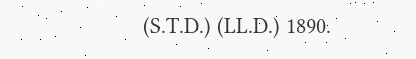(S.T.D.) (LL.D.) 1890.